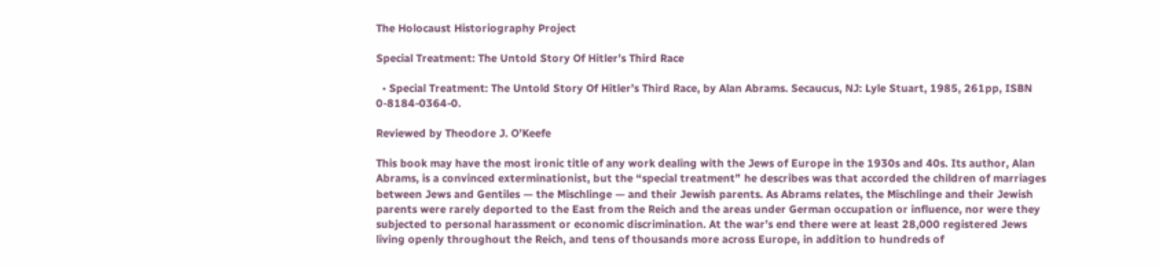The Holocaust Historiography Project

Special Treatment: The Untold Story Of Hitler’s Third Race

  • Special Treatment: The Untold Story Of Hitler’s Third Race, by Alan Abrams. Secaucus, NJ: Lyle Stuart, 1985, 261pp, ISBN 0-8184-0364-0.

Reviewed by Theodore J. O’Keefe

This book may have the most ironic title of any work dealing with the Jews of Europe in the 1930s and 40s. Its author, Alan Abrams, is a convinced exterminationist, but the “special treatment” he describes was that accorded the children of marriages between Jews and Gentiles — the Mischlinge — and their Jewish parents. As Abrams relates, the Mischlinge and their Jewish parents were rarely deported to the East from the Reich and the areas under German occupation or influence, nor were they subjected to personal harassment or economic discrimination. At the war’s end there were at least 28,000 registered Jews living openly throughout the Reich, and tens of thousands more across Europe, in addition to hundreds of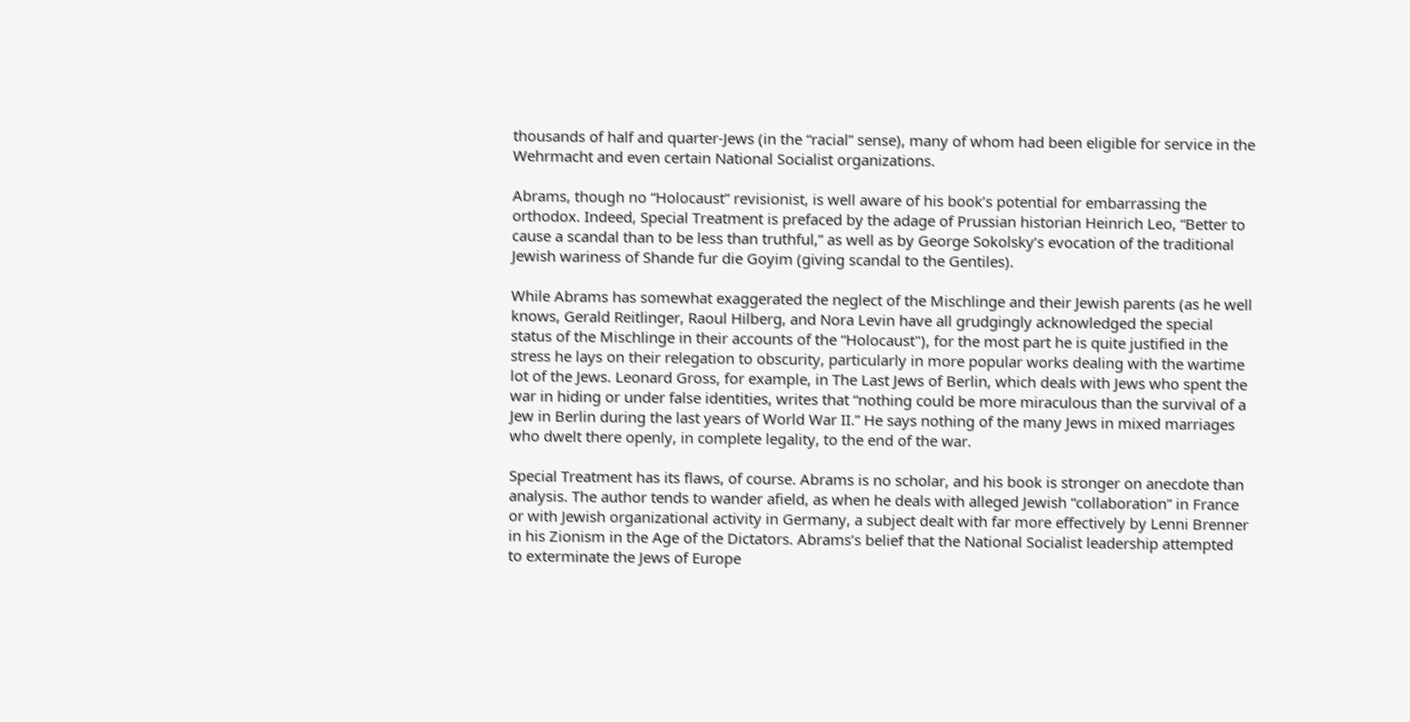thousands of half and quarter-Jews (in the “racial” sense), many of whom had been eligible for service in the Wehrmacht and even certain National Socialist organizations.

Abrams, though no “Holocaust” revisionist, is well aware of his book’s potential for embarrassing the orthodox. Indeed, Special Treatment is prefaced by the adage of Prussian historian Heinrich Leo, “Better to cause a scandal than to be less than truthful,” as well as by George Sokolsky’s evocation of the traditional Jewish wariness of Shande fur die Goyim (giving scandal to the Gentiles).

While Abrams has somewhat exaggerated the neglect of the Mischlinge and their Jewish parents (as he well knows, Gerald Reitlinger, Raoul Hilberg, and Nora Levin have all grudgingly acknowledged the special status of the Mischlinge in their accounts of the “Holocaust"), for the most part he is quite justified in the stress he lays on their relegation to obscurity, particularly in more popular works dealing with the wartime lot of the Jews. Leonard Gross, for example, in The Last Jews of Berlin, which deals with Jews who spent the war in hiding or under false identities, writes that “nothing could be more miraculous than the survival of a Jew in Berlin during the last years of World War II.” He says nothing of the many Jews in mixed marriages who dwelt there openly, in complete legality, to the end of the war.

Special Treatment has its flaws, of course. Abrams is no scholar, and his book is stronger on anecdote than analysis. The author tends to wander afield, as when he deals with alleged Jewish “collaboration” in France or with Jewish organizational activity in Germany, a subject dealt with far more effectively by Lenni Brenner in his Zionism in the Age of the Dictators. Abrams’s belief that the National Socialist leadership attempted to exterminate the Jews of Europe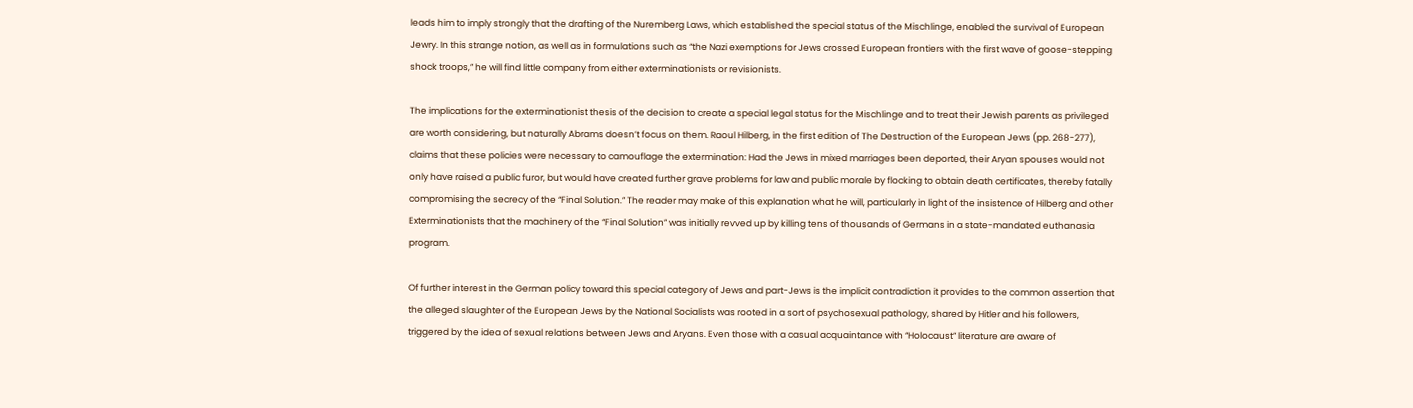leads him to imply strongly that the drafting of the Nuremberg Laws, which established the special status of the Mischlinge, enabled the survival of European Jewry. In this strange notion, as well as in formulations such as “the Nazi exemptions for Jews crossed European frontiers with the first wave of goose-stepping shock troops,” he will find little company from either exterminationists or revisionists.

The implications for the exterminationist thesis of the decision to create a special legal status for the Mischlinge and to treat their Jewish parents as privileged are worth considering, but naturally Abrams doesn’t focus on them. Raoul Hilberg, in the first edition of The Destruction of the European Jews (pp. 268-277), claims that these policies were necessary to camouflage the extermination: Had the Jews in mixed marriages been deported, their Aryan spouses would not only have raised a public furor, but would have created further grave problems for law and public morale by flocking to obtain death certificates, thereby fatally compromising the secrecy of the “Final Solution.” The reader may make of this explanation what he will, particularly in light of the insistence of Hilberg and other Exterminationists that the machinery of the “Final Solution” was initially revved up by killing tens of thousands of Germans in a state-mandated euthanasia program.

Of further interest in the German policy toward this special category of Jews and part-Jews is the implicit contradiction it provides to the common assertion that the alleged slaughter of the European Jews by the National Socialists was rooted in a sort of psychosexual pathology, shared by Hitler and his followers, triggered by the idea of sexual relations between Jews and Aryans. Even those with a casual acquaintance with “Holocaust” literature are aware of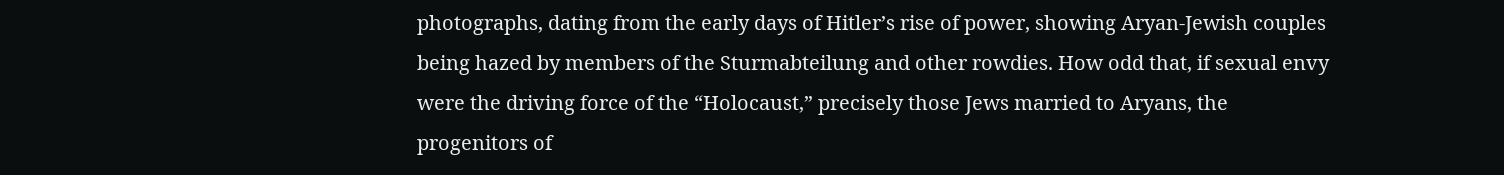photographs, dating from the early days of Hitler’s rise of power, showing Aryan-Jewish couples being hazed by members of the Sturmabteilung and other rowdies. How odd that, if sexual envy were the driving force of the “Holocaust,” precisely those Jews married to Aryans, the progenitors of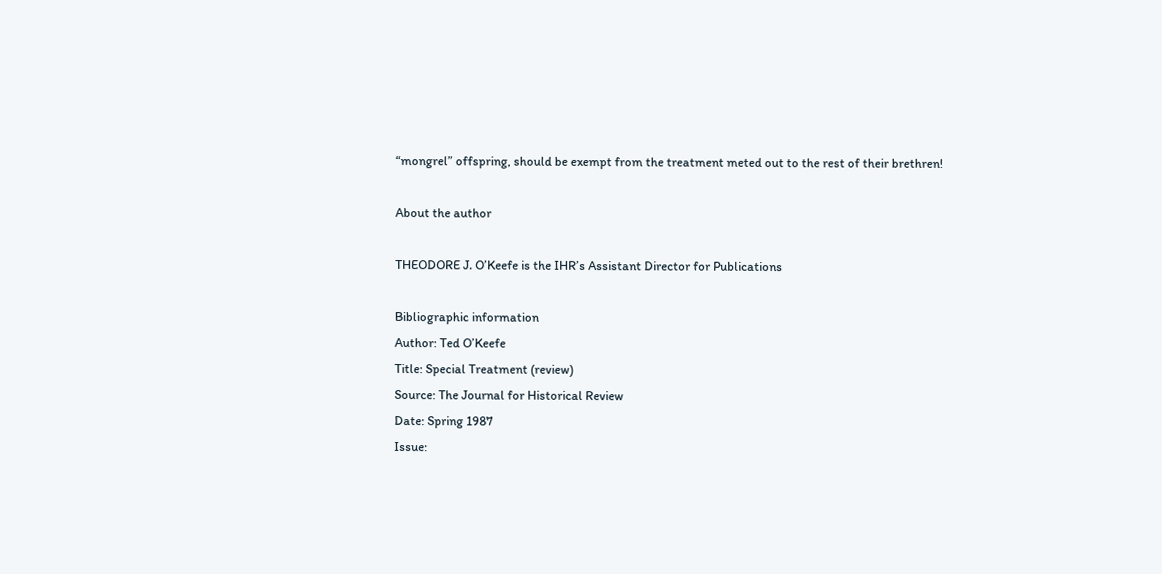“mongrel” offspring, should be exempt from the treatment meted out to the rest of their brethren!

About the author

THEODORE J. O’Keefe is the IHR’s Assistant Director for Publications

Bibliographic information
Author: Ted O’Keefe
Title: Special Treatment (review)
Source: The Journal for Historical Review
Date: Spring 1987
Issue: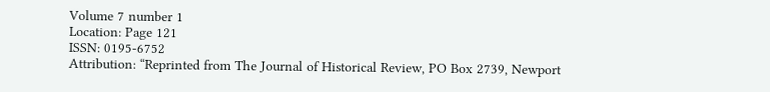Volume 7 number 1
Location: Page 121
ISSN: 0195-6752
Attribution: “Reprinted from The Journal of Historical Review, PO Box 2739, Newport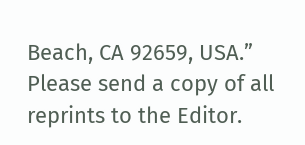Beach, CA 92659, USA.”
Please send a copy of all reprints to the Editor.